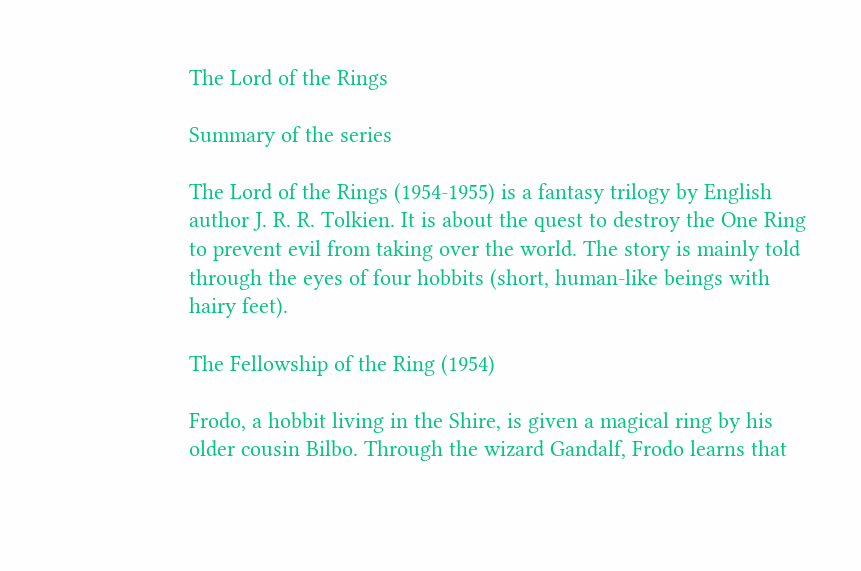The Lord of the Rings

Summary of the series

The Lord of the Rings (1954-1955) is a fantasy trilogy by English author J. R. R. Tolkien. It is about the quest to destroy the One Ring to prevent evil from taking over the world. The story is mainly told through the eyes of four hobbits (short, human-like beings with hairy feet).

The Fellowship of the Ring (1954)

Frodo, a hobbit living in the Shire, is given a magical ring by his older cousin Bilbo. Through the wizard Gandalf, Frodo learns that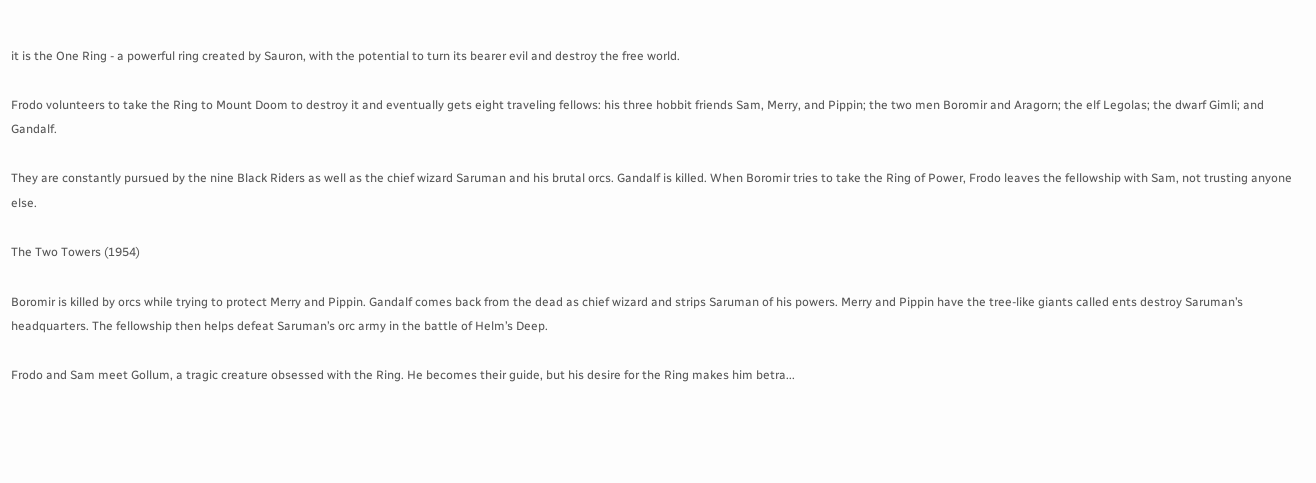it is the One Ring - a powerful ring created by Sauron, with the potential to turn its bearer evil and destroy the free world.

Frodo volunteers to take the Ring to Mount Doom to destroy it and eventually gets eight traveling fellows: his three hobbit friends Sam, Merry, and Pippin; the two men Boromir and Aragorn; the elf Legolas; the dwarf Gimli; and Gandalf.

They are constantly pursued by the nine Black Riders as well as the chief wizard Saruman and his brutal orcs. Gandalf is killed. When Boromir tries to take the Ring of Power, Frodo leaves the fellowship with Sam, not trusting anyone else.

The Two Towers (1954)

Boromir is killed by orcs while trying to protect Merry and Pippin. Gandalf comes back from the dead as chief wizard and strips Saruman of his powers. Merry and Pippin have the tree-like giants called ents destroy Saruman’s headquarters. The fellowship then helps defeat Saruman’s orc army in the battle of Helm’s Deep.

Frodo and Sam meet Gollum, a tragic creature obsessed with the Ring. He becomes their guide, but his desire for the Ring makes him betra...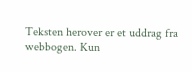Teksten herover er et uddrag fra webbogen. Kun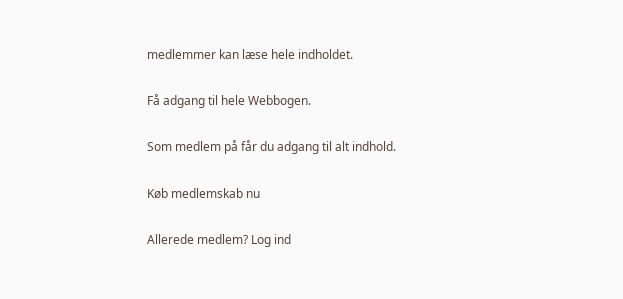medlemmer kan læse hele indholdet.

Få adgang til hele Webbogen.

Som medlem på får du adgang til alt indhold.

Køb medlemskab nu

Allerede medlem? Log ind